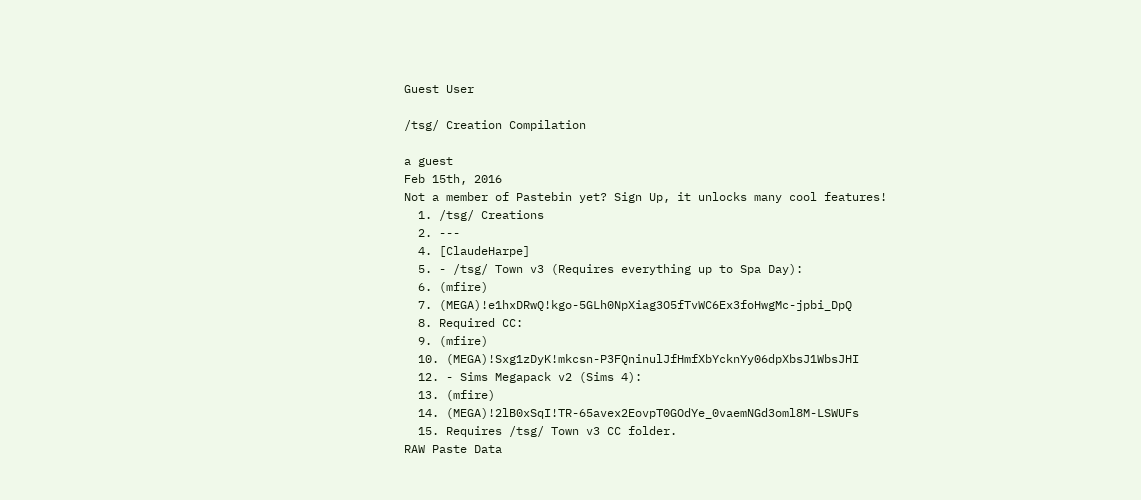Guest User

/tsg/ Creation Compilation

a guest
Feb 15th, 2016
Not a member of Pastebin yet? Sign Up, it unlocks many cool features!
  1. /tsg/ Creations
  2. ---
  4. [ClaudeHarpe]
  5. - /tsg/ Town v3 (Requires everything up to Spa Day):
  6. (mfire)
  7. (MEGA)!e1hxDRwQ!kgo-5GLh0NpXiag3O5fTvWC6Ex3foHwgMc-jpbi_DpQ
  8. Required CC:
  9. (mfire)
  10. (MEGA)!Sxg1zDyK!mkcsn-P3FQninulJfHmfXbYcknYy06dpXbsJ1WbsJHI
  12. - Sims Megapack v2 (Sims 4):
  13. (mfire)
  14. (MEGA)!2lB0xSqI!TR-65avex2EovpT0GOdYe_0vaemNGd3oml8M-LSWUFs
  15. Requires /tsg/ Town v3 CC folder.
RAW Paste Data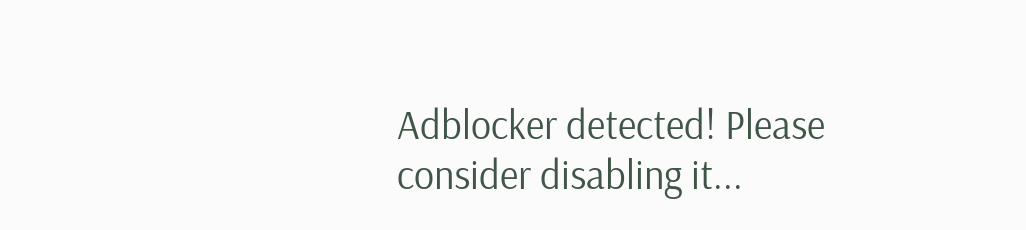Adblocker detected! Please consider disabling it...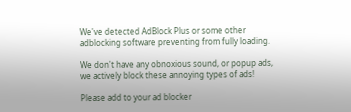We've detected AdBlock Plus or some other adblocking software preventing from fully loading.

We don't have any obnoxious sound, or popup ads, we actively block these annoying types of ads!

Please add to your ad blocker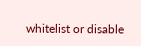whitelist or disable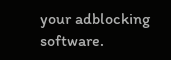your adblocking software.